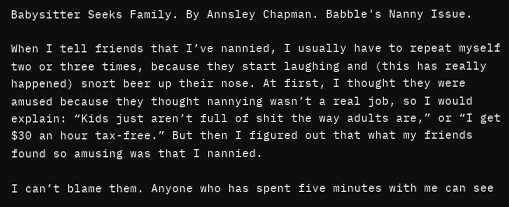Babysitter Seeks Family. By Annsley Chapman. Babble's Nanny Issue.

When I tell friends that I’ve nannied, I usually have to repeat myself two or three times, because they start laughing and (this has really happened) snort beer up their nose. At first, I thought they were amused because they thought nannying wasn’t a real job, so I would explain: “Kids just aren’t full of shit the way adults are,” or “I get $30 an hour tax-free.” But then I figured out that what my friends found so amusing was that I nannied.

I can’t blame them. Anyone who has spent five minutes with me can see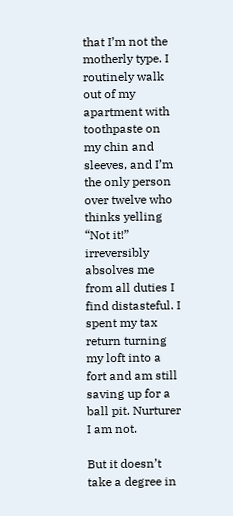that I’m not the motherly type. I routinely walk out of my apartment with toothpaste on my chin and sleeves, and I’m the only person over twelve who thinks yelling “Not it!” irreversibly absolves me from all duties I find distasteful. I spent my tax return turning my loft into a fort and am still saving up for a ball pit. Nurturer I am not.

But it doesn’t take a degree in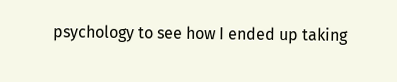psychology to see how I ended up taking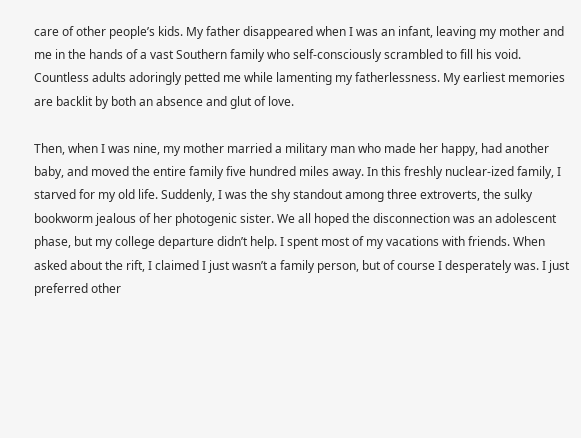care of other people’s kids. My father disappeared when I was an infant, leaving my mother and me in the hands of a vast Southern family who self-consciously scrambled to fill his void. Countless adults adoringly petted me while lamenting my fatherlessness. My earliest memories are backlit by both an absence and glut of love.

Then, when I was nine, my mother married a military man who made her happy, had another baby, and moved the entire family five hundred miles away. In this freshly nuclear-ized family, I starved for my old life. Suddenly, I was the shy standout among three extroverts, the sulky bookworm jealous of her photogenic sister. We all hoped the disconnection was an adolescent phase, but my college departure didn’t help. I spent most of my vacations with friends. When asked about the rift, I claimed I just wasn’t a family person, but of course I desperately was. I just preferred other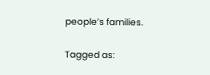people’s families.

Tagged as: